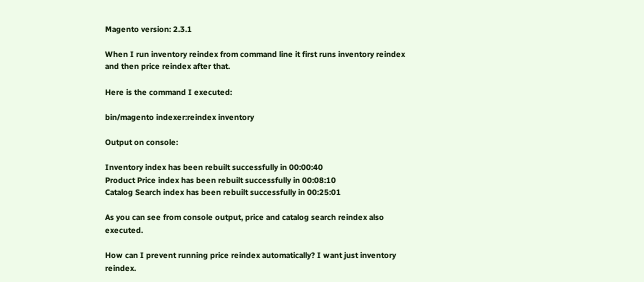Magento version: 2.3.1

When I run inventory reindex from command line it first runs inventory reindex and then price reindex after that.

Here is the command I executed:

bin/magento indexer:reindex inventory

Output on console:

Inventory index has been rebuilt successfully in 00:00:40
Product Price index has been rebuilt successfully in 00:08:10
Catalog Search index has been rebuilt successfully in 00:25:01

As you can see from console output, price and catalog search reindex also executed.

How can I prevent running price reindex automatically? I want just inventory reindex.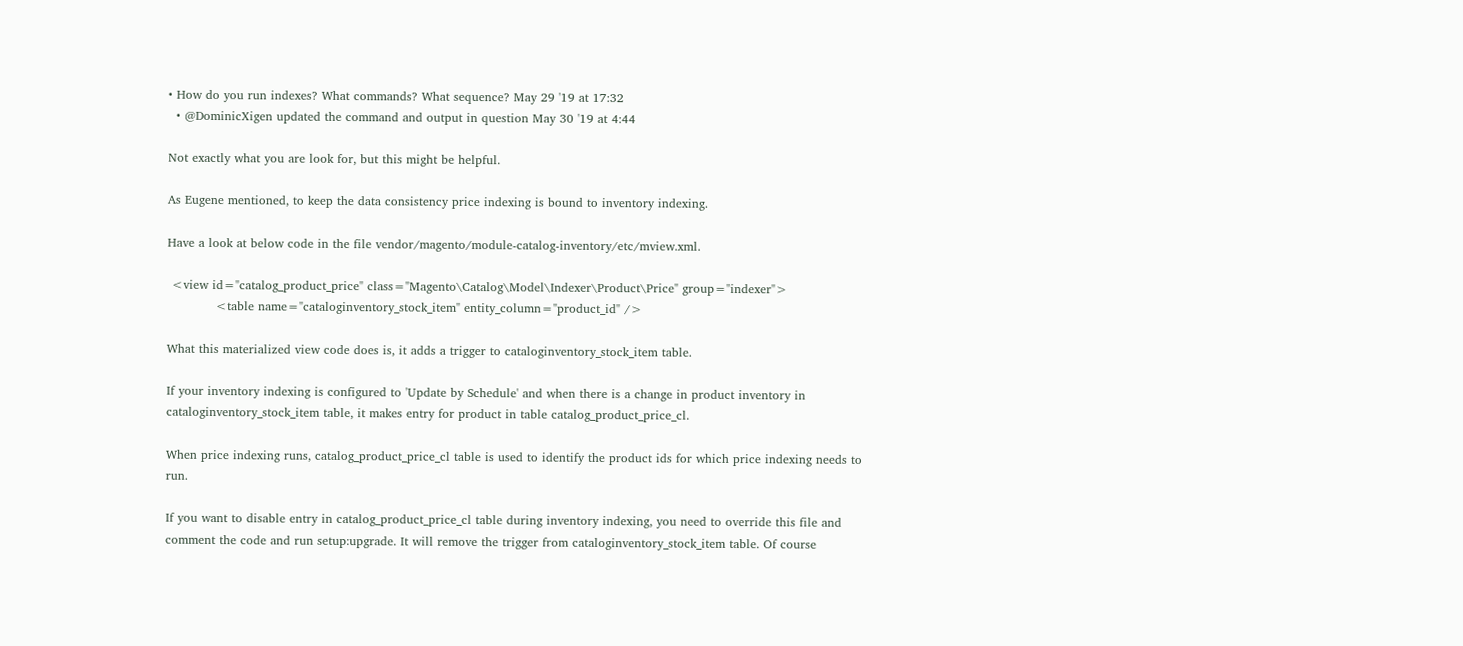• How do you run indexes? What commands? What sequence? May 29 '19 at 17:32
  • @DominicXigen updated the command and output in question May 30 '19 at 4:44

Not exactly what you are look for, but this might be helpful.

As Eugene mentioned, to keep the data consistency price indexing is bound to inventory indexing.

Have a look at below code in the file vendor/magento/module-catalog-inventory/etc/mview.xml.

 <view id="catalog_product_price" class="Magento\Catalog\Model\Indexer\Product\Price" group="indexer">
            <table name="cataloginventory_stock_item" entity_column="product_id" />

What this materialized view code does is, it adds a trigger to cataloginventory_stock_item table.

If your inventory indexing is configured to 'Update by Schedule' and when there is a change in product inventory in cataloginventory_stock_item table, it makes entry for product in table catalog_product_price_cl.

When price indexing runs, catalog_product_price_cl table is used to identify the product ids for which price indexing needs to run.

If you want to disable entry in catalog_product_price_cl table during inventory indexing, you need to override this file and comment the code and run setup:upgrade. It will remove the trigger from cataloginventory_stock_item table. Of course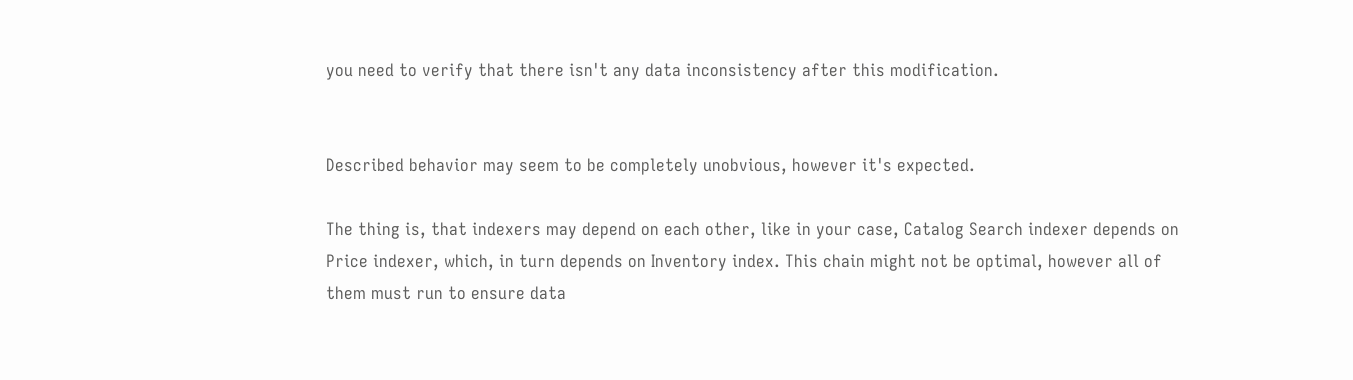you need to verify that there isn't any data inconsistency after this modification.


Described behavior may seem to be completely unobvious, however it's expected.

The thing is, that indexers may depend on each other, like in your case, Catalog Search indexer depends on Price indexer, which, in turn depends on Inventory index. This chain might not be optimal, however all of them must run to ensure data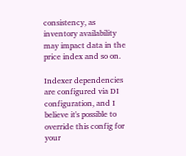consistency, as inventory availability may impact data in the price index and so on.

Indexer dependencies are configured via DI configuration, and I believe it's possible to override this config for your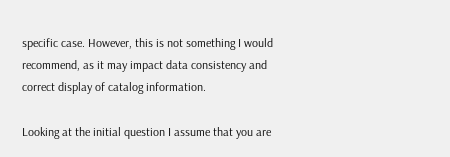specific case. However, this is not something I would recommend, as it may impact data consistency and correct display of catalog information.

Looking at the initial question I assume that you are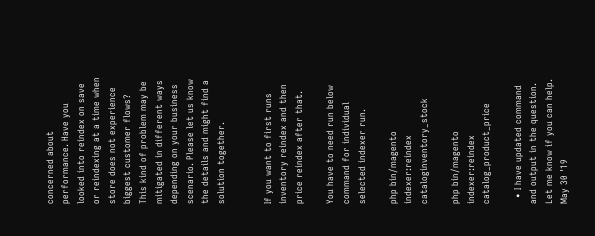concerned about performance. Have you looked into reindex on save or reindexing at a time when store does not experience biggest customer flows? This kind of problem may be mitigated in different ways depending on your business scenario. Please let us know the details and might find a solution together.


If you want to first runs inventory reindex and then price reindex after that.

You have to need run below command for individual selected indexer run.

php bin/magento indexer:reindex cataloginventory_stock

php bin/magento indexer:reindex catalog_product_price

  • I have updated command and output in the question. Let me know if you can help. May 30 '19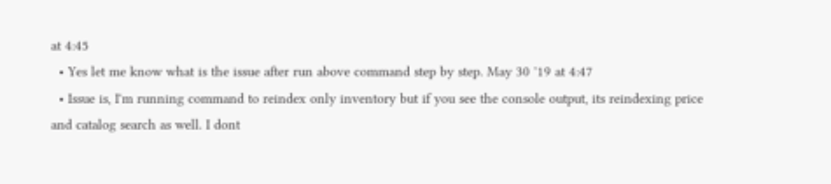at 4:45
  • Yes let me know what is the issue after run above command step by step. May 30 '19 at 4:47
  • Issue is, I'm running command to reindex only inventory but if you see the console output, its reindexing price and catalog search as well. I dont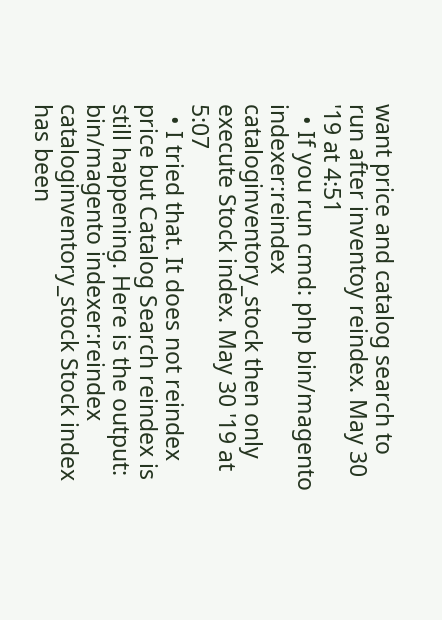want price and catalog search to run after inventoy reindex. May 30 '19 at 4:51
  • If you run cmd: php bin/magento indexer:reindex cataloginventory_stock then only execute Stock index. May 30 '19 at 5:07
  • I tried that. It does not reindex price but Catalog Search reindex is still happening. Here is the output: bin/magento indexer:reindex cataloginventory_stock Stock index has been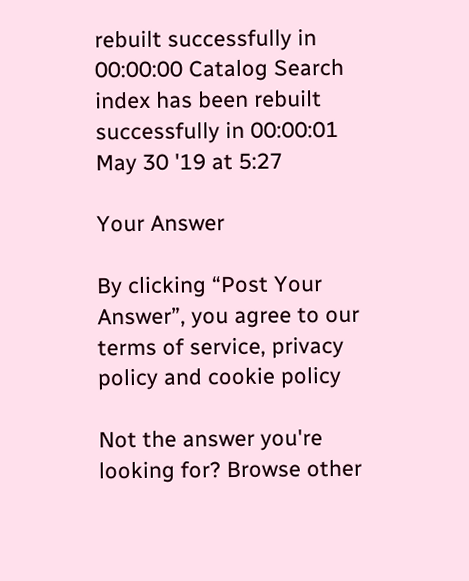rebuilt successfully in 00:00:00 Catalog Search index has been rebuilt successfully in 00:00:01 May 30 '19 at 5:27

Your Answer

By clicking “Post Your Answer”, you agree to our terms of service, privacy policy and cookie policy

Not the answer you're looking for? Browse other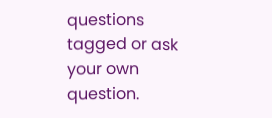questions tagged or ask your own question.